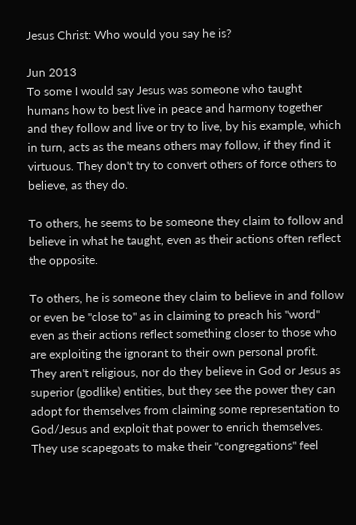Jesus Christ: Who would you say he is?

Jun 2013
To some I would say Jesus was someone who taught humans how to best live in peace and harmony together and they follow and live or try to live, by his example, which in turn, acts as the means others may follow, if they find it virtuous. They don't try to convert others of force others to believe, as they do.

To others, he seems to be someone they claim to follow and believe in what he taught, even as their actions often reflect the opposite.

To others, he is someone they claim to believe in and follow or even be "close to" as in claiming to preach his "word" even as their actions reflect something closer to those who are exploiting the ignorant to their own personal profit. They aren't religious, nor do they believe in God or Jesus as superior (godlike) entities, but they see the power they can adopt for themselves from claiming some representation to God/Jesus and exploit that power to enrich themselves. They use scapegoats to make their "congregations" feel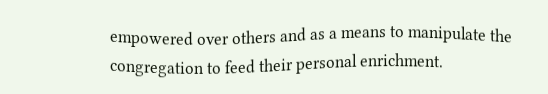empowered over others and as a means to manipulate the congregation to feed their personal enrichment.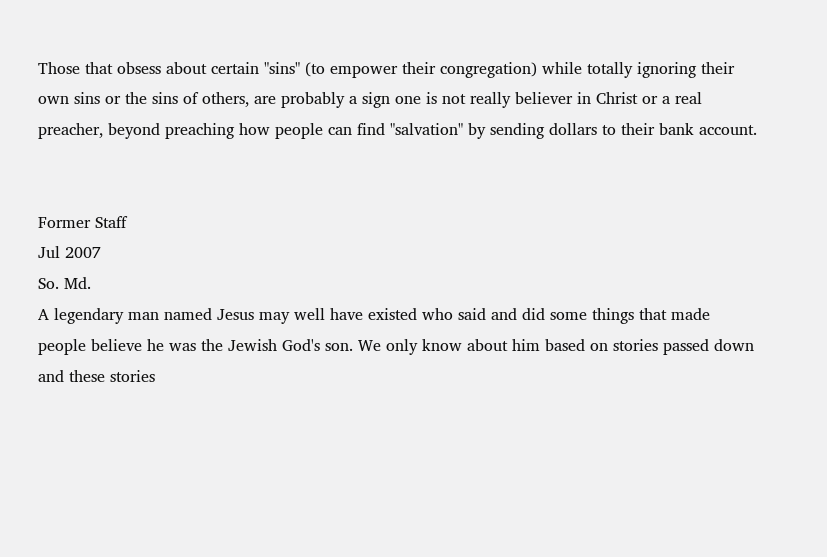Those that obsess about certain "sins" (to empower their congregation) while totally ignoring their own sins or the sins of others, are probably a sign one is not really believer in Christ or a real preacher, beyond preaching how people can find "salvation" by sending dollars to their bank account.


Former Staff
Jul 2007
So. Md.
A legendary man named Jesus may well have existed who said and did some things that made people believe he was the Jewish God's son. We only know about him based on stories passed down and these stories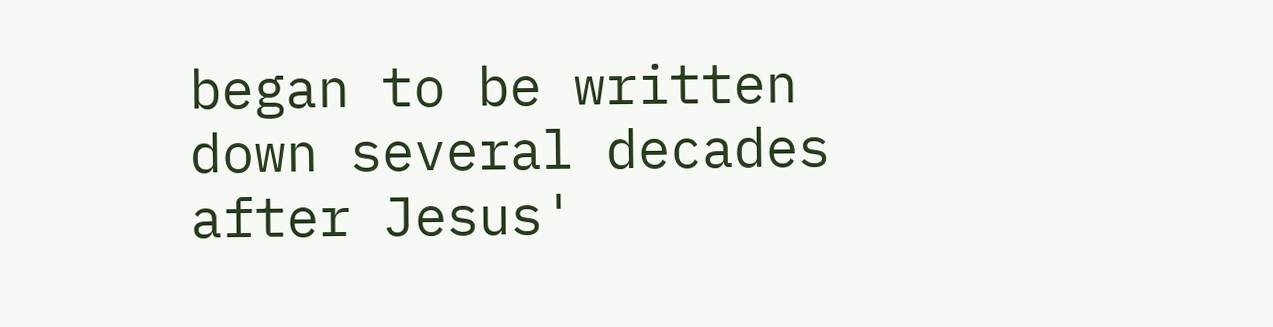began to be written down several decades after Jesus'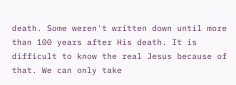death. Some weren't written down until more than 100 years after His death. It is difficult to know the real Jesus because of that. We can only take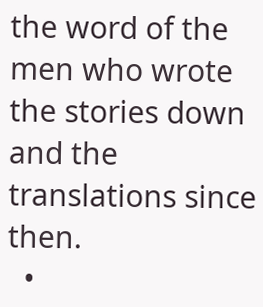the word of the men who wrote the stories down and the translations since then.
  •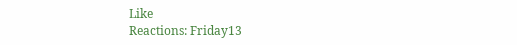Like
Reactions: Friday13